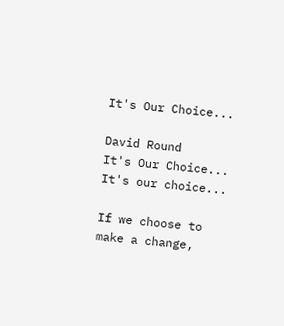It's Our Choice...

David Round
It's Our Choice...
It's our choice...

If we choose to make a change,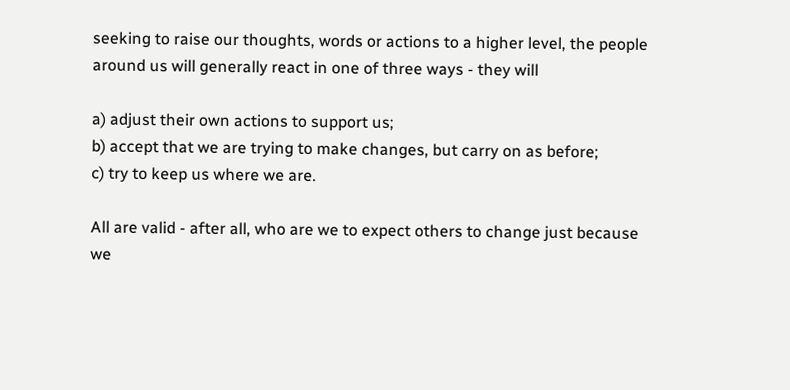seeking to raise our thoughts, words or actions to a higher level, the people around us will generally react in one of three ways - they will

a) adjust their own actions to support us;
b) accept that we are trying to make changes, but carry on as before;
c) try to keep us where we are.

All are valid - after all, who are we to expect others to change just because we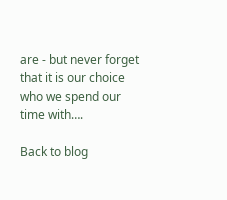are - but never forget that it is our choice who we spend our time with….

Back to blog